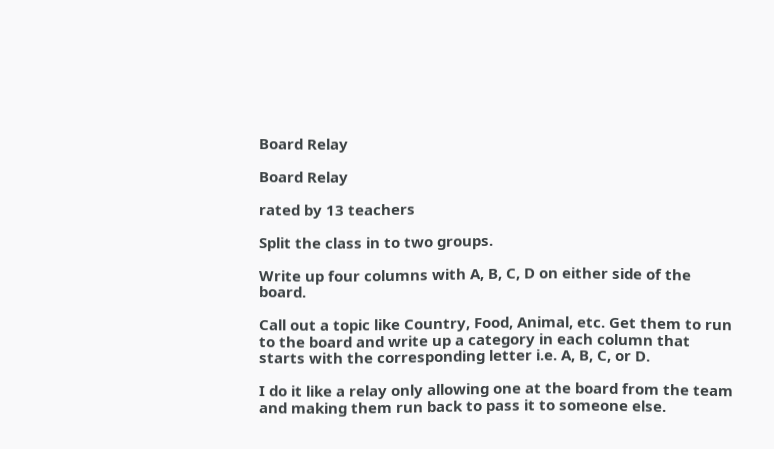Board Relay

Board Relay

rated by 13 teachers

Split the class in to two groups.

Write up four columns with A, B, C, D on either side of the board.

Call out a topic like Country, Food, Animal, etc. Get them to run to the board and write up a category in each column that starts with the corresponding letter i.e. A, B, C, or D.

I do it like a relay only allowing one at the board from the team and making them run back to pass it to someone else.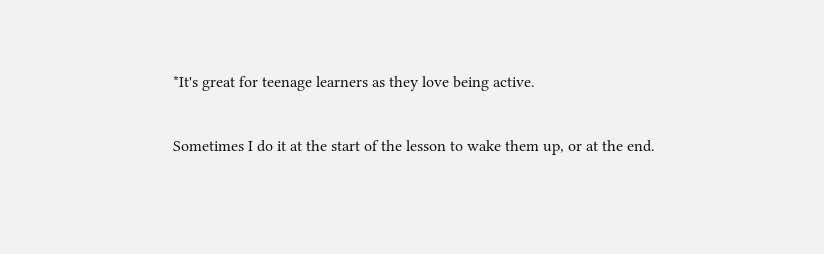*It's great for teenage learners as they love being active.

Sometimes I do it at the start of the lesson to wake them up, or at the end.